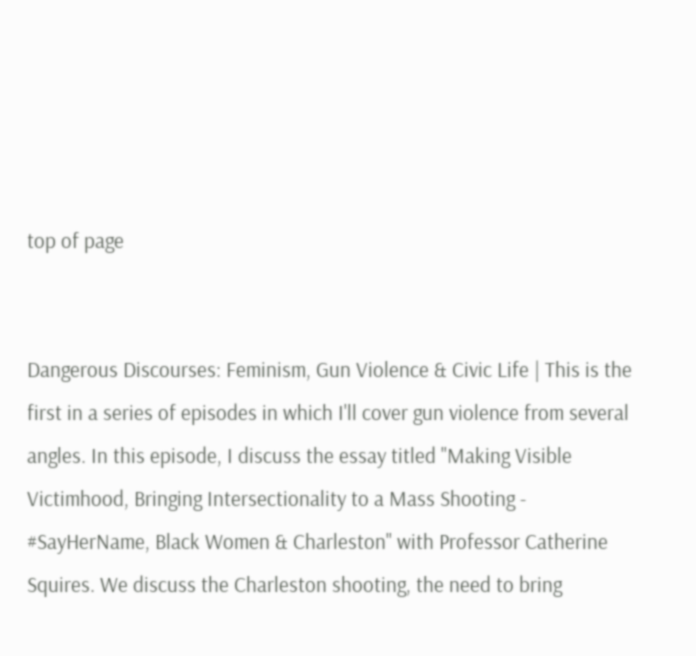top of page


Dangerous Discourses: Feminism, Gun Violence & Civic Life | This is the first in a series of episodes in which I'll cover gun violence from several angles. In this episode, I discuss the essay titled "Making Visible Victimhood, Bringing Intersectionality to a Mass Shooting - #SayHerName, Black Women & Charleston" with Professor Catherine Squires. We discuss the Charleston shooting, the need to bring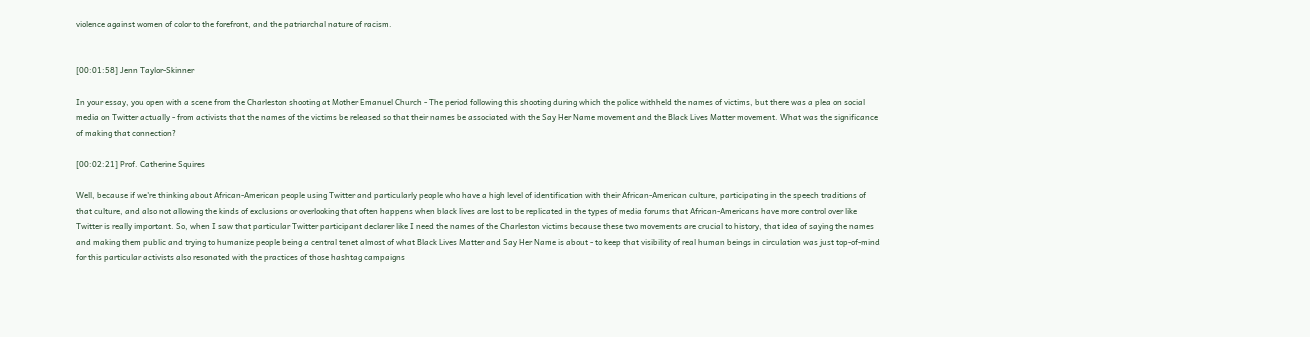violence against women of color to the forefront, and the patriarchal nature of racism.


[00:01:58] Jenn Taylor-Skinner

In your essay, you open with a scene from the Charleston shooting at Mother Emanuel Church - The period following this shooting during which the police withheld the names of victims, but there was a plea on social media on Twitter actually - from activists that the names of the victims be released so that their names be associated with the Say Her Name movement and the Black Lives Matter movement. What was the significance of making that connection?

[00:02:21] Prof. Catherine Squires

Well, because if we're thinking about African-American people using Twitter and particularly people who have a high level of identification with their African-American culture, participating in the speech traditions of that culture, and also not allowing the kinds of exclusions or overlooking that often happens when black lives are lost to be replicated in the types of media forums that African-Americans have more control over like Twitter is really important. So, when I saw that particular Twitter participant declarer like I need the names of the Charleston victims because these two movements are crucial to history, that idea of saying the names and making them public and trying to humanize people being a central tenet almost of what Black Lives Matter and Say Her Name is about - to keep that visibility of real human beings in circulation was just top-of-mind for this particular activists also resonated with the practices of those hashtag campaigns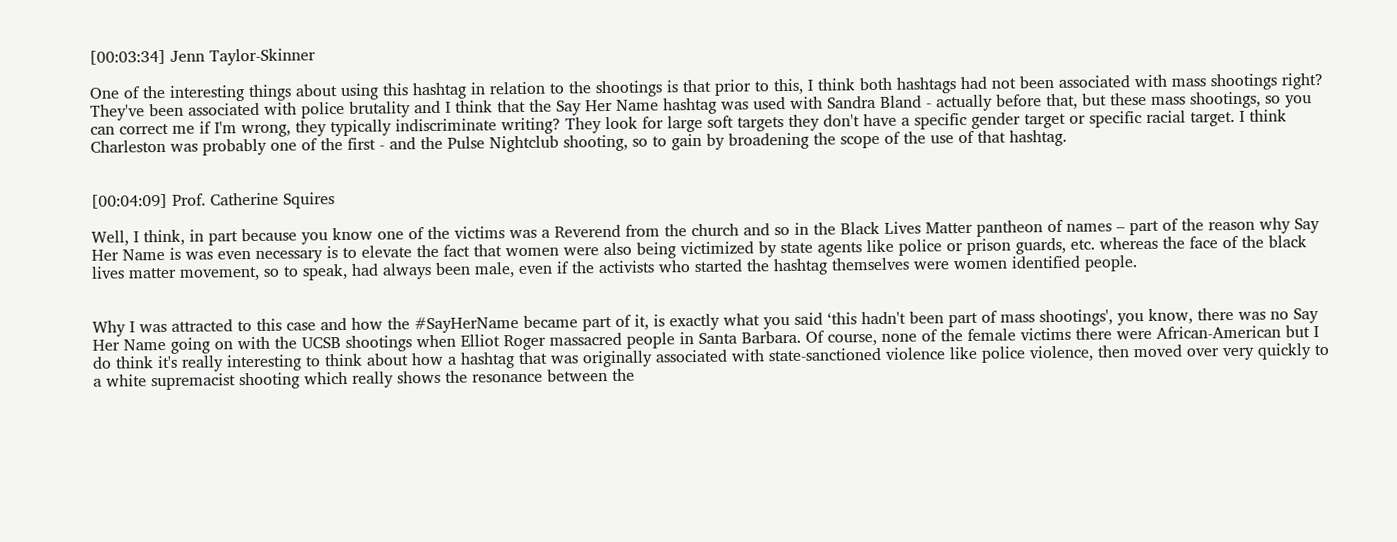[00:03:34] Jenn Taylor-Skinner

One of the interesting things about using this hashtag in relation to the shootings is that prior to this, I think both hashtags had not been associated with mass shootings right? They've been associated with police brutality and I think that the Say Her Name hashtag was used with Sandra Bland - actually before that, but these mass shootings, so you can correct me if I'm wrong, they typically indiscriminate writing? They look for large soft targets they don't have a specific gender target or specific racial target. I think Charleston was probably one of the first - and the Pulse Nightclub shooting, so to gain by broadening the scope of the use of that hashtag.


[00:04:09] Prof. Catherine Squires

Well, I think, in part because you know one of the victims was a Reverend from the church and so in the Black Lives Matter pantheon of names – part of the reason why Say Her Name is was even necessary is to elevate the fact that women were also being victimized by state agents like police or prison guards, etc. whereas the face of the black lives matter movement, so to speak, had always been male, even if the activists who started the hashtag themselves were women identified people.


Why I was attracted to this case and how the #SayHerName became part of it, is exactly what you said ‘this hadn't been part of mass shootings', you know, there was no Say Her Name going on with the UCSB shootings when Elliot Roger massacred people in Santa Barbara. Of course, none of the female victims there were African-American but I do think it's really interesting to think about how a hashtag that was originally associated with state-sanctioned violence like police violence, then moved over very quickly to a white supremacist shooting which really shows the resonance between the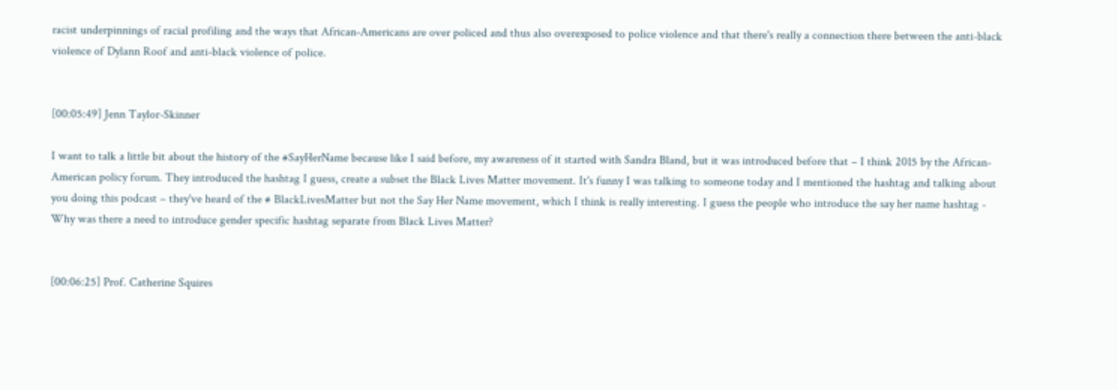racist underpinnings of racial profiling and the ways that African-Americans are over policed and thus also overexposed to police violence and that there's really a connection there between the anti-black violence of Dylann Roof and anti-black violence of police.


[00:05:49] Jenn Taylor-Skinner

I want to talk a little bit about the history of the #SayHerName because like I said before, my awareness of it started with Sandra Bland, but it was introduced before that – I think 2015 by the African-American policy forum. They introduced the hashtag I guess, create a subset the Black Lives Matter movement. It's funny I was talking to someone today and I mentioned the hashtag and talking about you doing this podcast – they've heard of the # BlackLivesMatter but not the Say Her Name movement, which I think is really interesting. I guess the people who introduce the say her name hashtag - Why was there a need to introduce gender specific hashtag separate from Black Lives Matter?


[00:06:25] Prof. Catherine Squires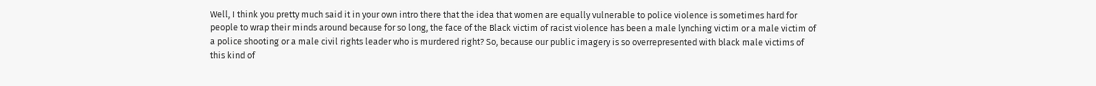Well, I think you pretty much said it in your own intro there that the idea that women are equally vulnerable to police violence is sometimes hard for people to wrap their minds around because for so long, the face of the Black victim of racist violence has been a male lynching victim or a male victim of a police shooting or a male civil rights leader who is murdered right? So, because our public imagery is so overrepresented with black male victims of this kind of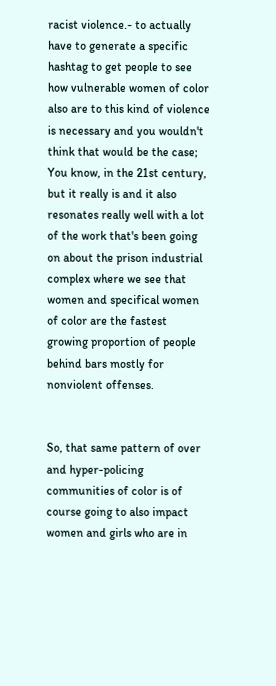racist violence.- to actually have to generate a specific hashtag to get people to see how vulnerable women of color also are to this kind of violence is necessary and you wouldn't think that would be the case; You know, in the 21st century, but it really is and it also resonates really well with a lot of the work that's been going on about the prison industrial complex where we see that women and specifical women of color are the fastest growing proportion of people behind bars mostly for nonviolent offenses.


So, that same pattern of over and hyper-policing communities of color is of course going to also impact women and girls who are in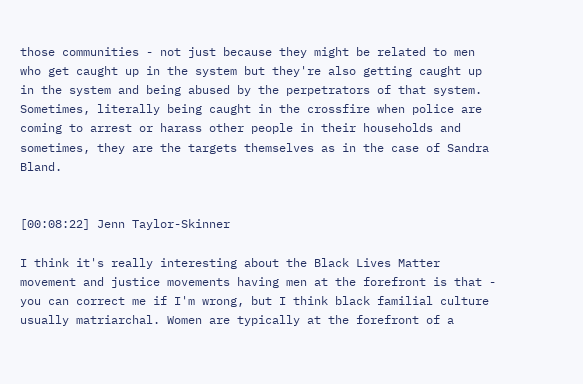those communities - not just because they might be related to men who get caught up in the system but they're also getting caught up in the system and being abused by the perpetrators of that system. Sometimes, literally being caught in the crossfire when police are coming to arrest or harass other people in their households and sometimes, they are the targets themselves as in the case of Sandra Bland.


[00:08:22] Jenn Taylor-Skinner

I think it's really interesting about the Black Lives Matter movement and justice movements having men at the forefront is that - you can correct me if I'm wrong, but I think black familial culture usually matriarchal. Women are typically at the forefront of a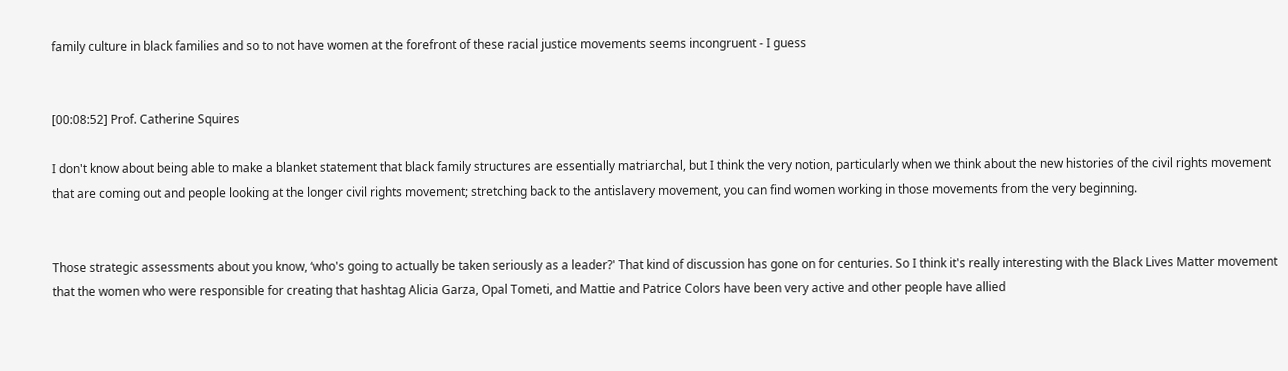family culture in black families and so to not have women at the forefront of these racial justice movements seems incongruent - I guess


[00:08:52] Prof. Catherine Squires

I don't know about being able to make a blanket statement that black family structures are essentially matriarchal, but I think the very notion, particularly when we think about the new histories of the civil rights movement that are coming out and people looking at the longer civil rights movement; stretching back to the antislavery movement, you can find women working in those movements from the very beginning.


Those strategic assessments about you know, ‘who's going to actually be taken seriously as a leader?' That kind of discussion has gone on for centuries. So I think it's really interesting with the Black Lives Matter movement that the women who were responsible for creating that hashtag Alicia Garza, Opal Tometi, and Mattie and Patrice Colors have been very active and other people have allied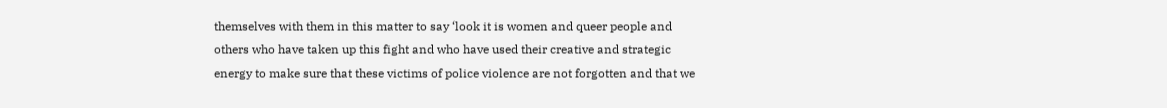themselves with them in this matter to say ‘look it is women and queer people and others who have taken up this fight and who have used their creative and strategic energy to make sure that these victims of police violence are not forgotten and that we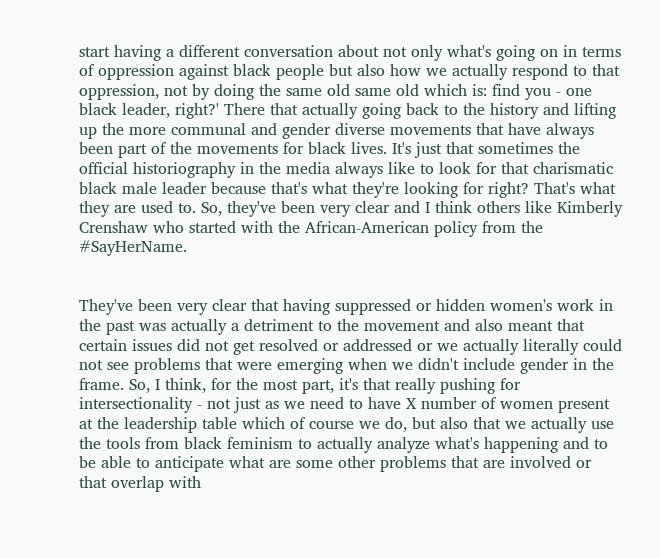start having a different conversation about not only what's going on in terms of oppression against black people but also how we actually respond to that oppression, not by doing the same old same old which is: find you - one black leader, right?' There that actually going back to the history and lifting up the more communal and gender diverse movements that have always been part of the movements for black lives. It's just that sometimes the official historiography in the media always like to look for that charismatic black male leader because that's what they're looking for right? That's what they are used to. So, they've been very clear and I think others like Kimberly Crenshaw who started with the African-American policy from the #SayHerName.


They've been very clear that having suppressed or hidden women's work in the past was actually a detriment to the movement and also meant that certain issues did not get resolved or addressed or we actually literally could not see problems that were emerging when we didn't include gender in the frame. So, I think, for the most part, it's that really pushing for intersectionality - not just as we need to have X number of women present at the leadership table which of course we do, but also that we actually use the tools from black feminism to actually analyze what's happening and to be able to anticipate what are some other problems that are involved or that overlap with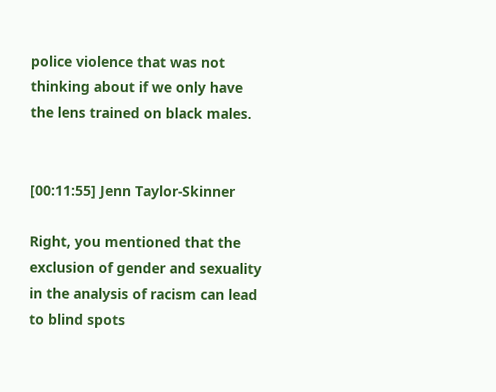police violence that was not thinking about if we only have the lens trained on black males.


[00:11:55] Jenn Taylor-Skinner

Right, you mentioned that the exclusion of gender and sexuality in the analysis of racism can lead to blind spots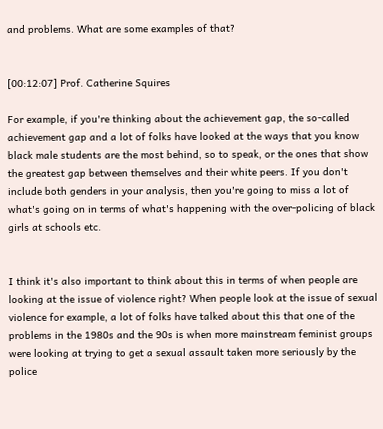and problems. What are some examples of that?


[00:12:07] Prof. Catherine Squires

For example, if you're thinking about the achievement gap, the so-called achievement gap and a lot of folks have looked at the ways that you know black male students are the most behind, so to speak, or the ones that show the greatest gap between themselves and their white peers. If you don't include both genders in your analysis, then you're going to miss a lot of what's going on in terms of what's happening with the over-policing of black girls at schools etc.


I think it's also important to think about this in terms of when people are looking at the issue of violence right? When people look at the issue of sexual violence for example, a lot of folks have talked about this that one of the problems in the 1980s and the 90s is when more mainstream feminist groups were looking at trying to get a sexual assault taken more seriously by the police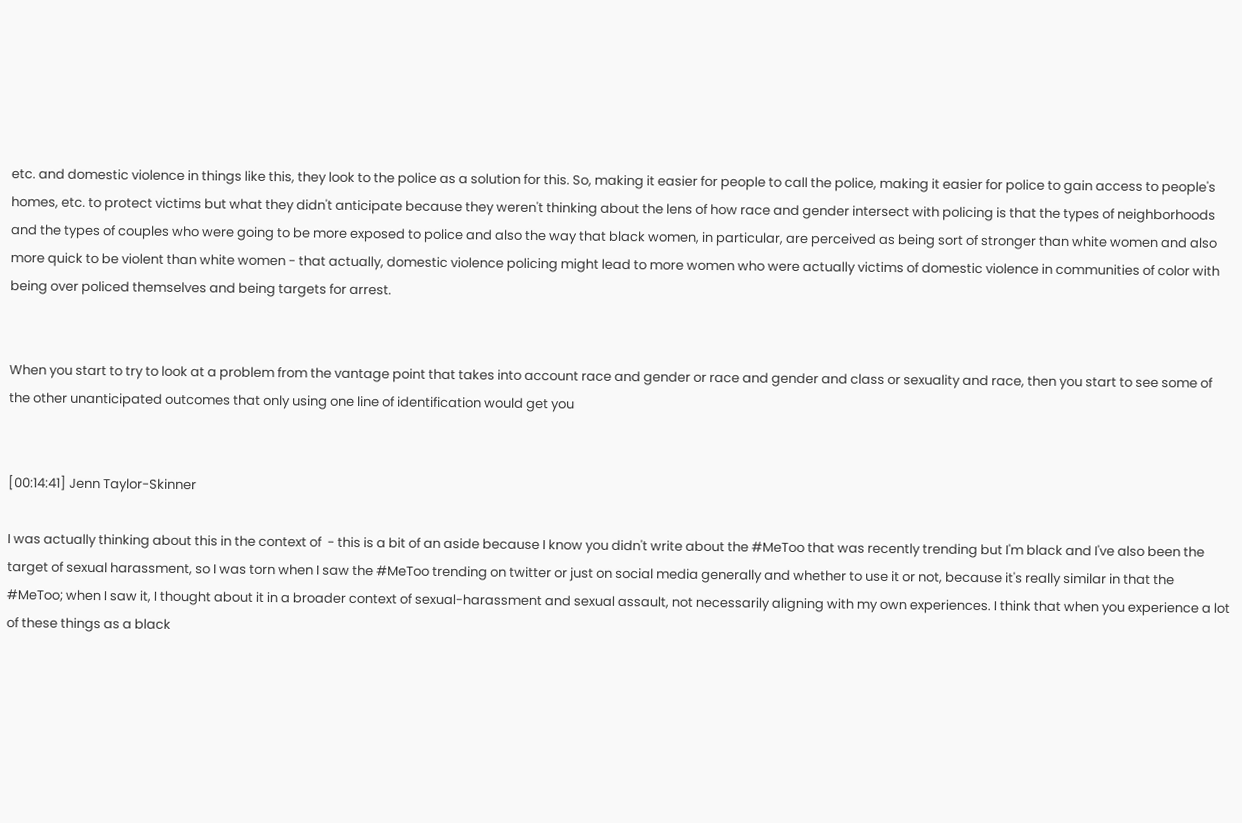etc. and domestic violence in things like this, they look to the police as a solution for this. So, making it easier for people to call the police, making it easier for police to gain access to people's homes, etc. to protect victims but what they didn't anticipate because they weren't thinking about the lens of how race and gender intersect with policing is that the types of neighborhoods and the types of couples who were going to be more exposed to police and also the way that black women, in particular, are perceived as being sort of stronger than white women and also more quick to be violent than white women - that actually, domestic violence policing might lead to more women who were actually victims of domestic violence in communities of color with being over policed themselves and being targets for arrest.


When you start to try to look at a problem from the vantage point that takes into account race and gender or race and gender and class or sexuality and race, then you start to see some of the other unanticipated outcomes that only using one line of identification would get you


[00:14:41] Jenn Taylor-Skinner

I was actually thinking about this in the context of  - this is a bit of an aside because I know you didn't write about the #MeToo that was recently trending but I'm black and I've also been the target of sexual harassment, so I was torn when I saw the #MeToo trending on twitter or just on social media generally and whether to use it or not, because it's really similar in that the #MeToo; when I saw it, I thought about it in a broader context of sexual-harassment and sexual assault, not necessarily aligning with my own experiences. I think that when you experience a lot of these things as a black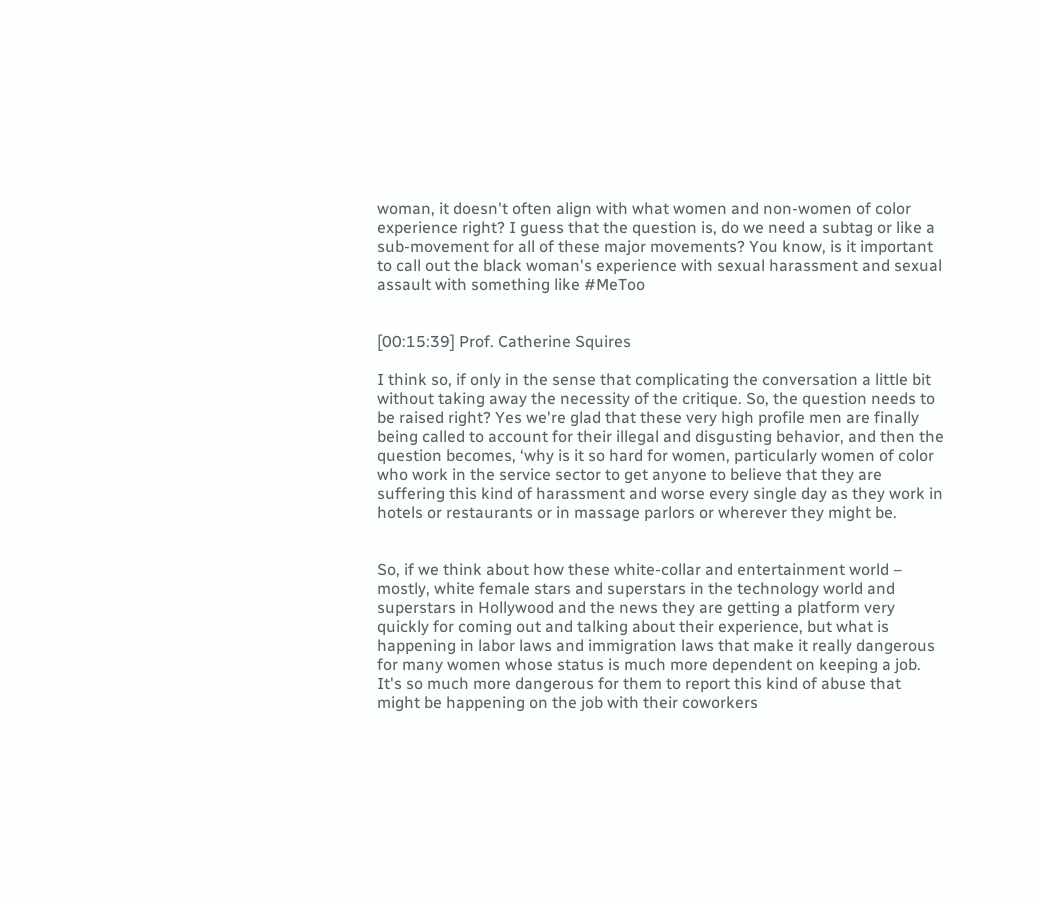woman, it doesn't often align with what women and non-women of color experience right? I guess that the question is, do we need a subtag or like a sub-movement for all of these major movements? You know, is it important to call out the black woman's experience with sexual harassment and sexual assault with something like #MeToo


[00:15:39] Prof. Catherine Squires

I think so, if only in the sense that complicating the conversation a little bit without taking away the necessity of the critique. So, the question needs to be raised right? Yes we're glad that these very high profile men are finally being called to account for their illegal and disgusting behavior, and then the question becomes, ‘why is it so hard for women, particularly women of color who work in the service sector to get anyone to believe that they are suffering this kind of harassment and worse every single day as they work in hotels or restaurants or in massage parlors or wherever they might be.


So, if we think about how these white-collar and entertainment world – mostly, white female stars and superstars in the technology world and superstars in Hollywood and the news they are getting a platform very quickly for coming out and talking about their experience, but what is happening in labor laws and immigration laws that make it really dangerous for many women whose status is much more dependent on keeping a job. It's so much more dangerous for them to report this kind of abuse that might be happening on the job with their coworkers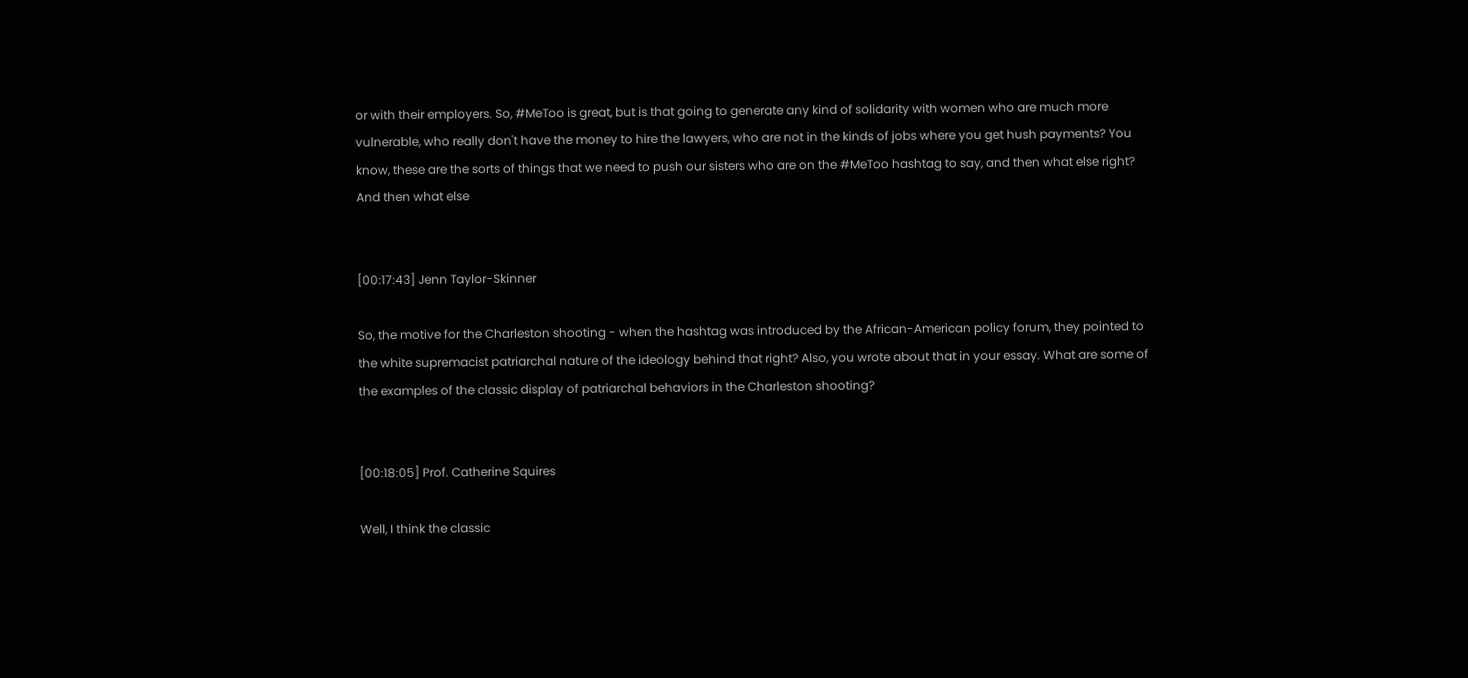or with their employers. So, #MeToo is great, but is that going to generate any kind of solidarity with women who are much more vulnerable, who really don't have the money to hire the lawyers, who are not in the kinds of jobs where you get hush payments? You know, these are the sorts of things that we need to push our sisters who are on the #MeToo hashtag to say, and then what else right? And then what else


[00:17:43] Jenn Taylor-Skinner

So, the motive for the Charleston shooting - when the hashtag was introduced by the African-American policy forum, they pointed to the white supremacist patriarchal nature of the ideology behind that right? Also, you wrote about that in your essay. What are some of the examples of the classic display of patriarchal behaviors in the Charleston shooting?


[00:18:05] Prof. Catherine Squires

Well, I think the classic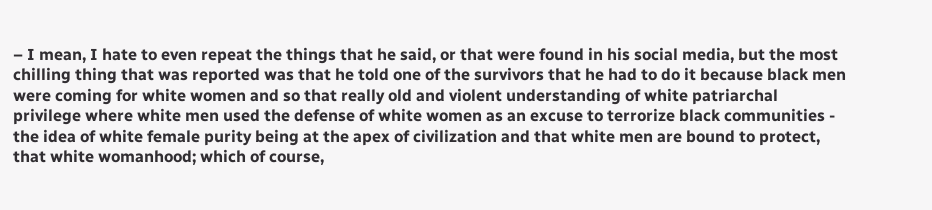– I mean, I hate to even repeat the things that he said, or that were found in his social media, but the most chilling thing that was reported was that he told one of the survivors that he had to do it because black men were coming for white women and so that really old and violent understanding of white patriarchal privilege where white men used the defense of white women as an excuse to terrorize black communities - the idea of white female purity being at the apex of civilization and that white men are bound to protect, that white womanhood; which of course,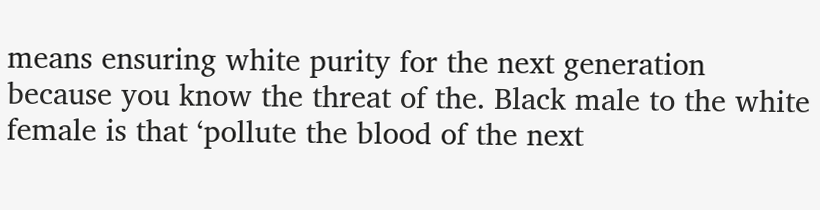means ensuring white purity for the next generation because you know the threat of the. Black male to the white female is that ‘pollute the blood of the next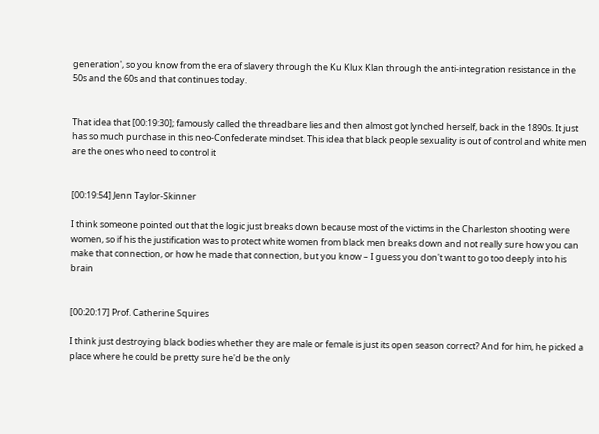generation', so you know from the era of slavery through the Ku Klux Klan through the anti-integration resistance in the 50s and the 60s and that continues today.


That idea that [00:19:30]; famously called the threadbare lies and then almost got lynched herself, back in the 1890s. It just has so much purchase in this neo-Confederate mindset. This idea that black people sexuality is out of control and white men are the ones who need to control it


[00:19:54] Jenn Taylor-Skinner

I think someone pointed out that the logic just breaks down because most of the victims in the Charleston shooting were women, so if his the justification was to protect white women from black men breaks down and not really sure how you can make that connection, or how he made that connection, but you know – I guess you don't want to go too deeply into his brain


[00:20:17] Prof. Catherine Squires

I think just destroying black bodies whether they are male or female is just its open season correct? And for him, he picked a place where he could be pretty sure he'd be the only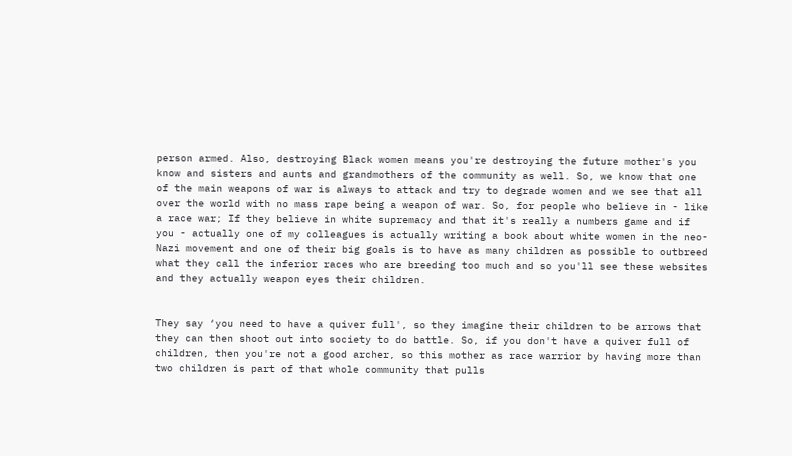person armed. Also, destroying Black women means you're destroying the future mother's you know and sisters and aunts and grandmothers of the community as well. So, we know that one of the main weapons of war is always to attack and try to degrade women and we see that all over the world with no mass rape being a weapon of war. So, for people who believe in - like a race war; If they believe in white supremacy and that it's really a numbers game and if you - actually one of my colleagues is actually writing a book about white women in the neo-Nazi movement and one of their big goals is to have as many children as possible to outbreed what they call the inferior races who are breeding too much and so you'll see these websites and they actually weapon eyes their children.


They say ‘you need to have a quiver full', so they imagine their children to be arrows that they can then shoot out into society to do battle. So, if you don't have a quiver full of children, then you're not a good archer, so this mother as race warrior by having more than two children is part of that whole community that pulls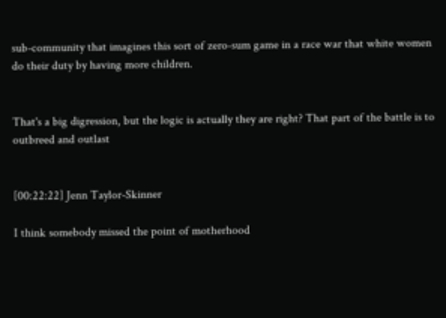sub-community that imagines this sort of zero-sum game in a race war that white women do their duty by having more children.


That's a big digression, but the logic is actually they are right? That part of the battle is to outbreed and outlast


[00:22:22] Jenn Taylor-Skinner

I think somebody missed the point of motherhood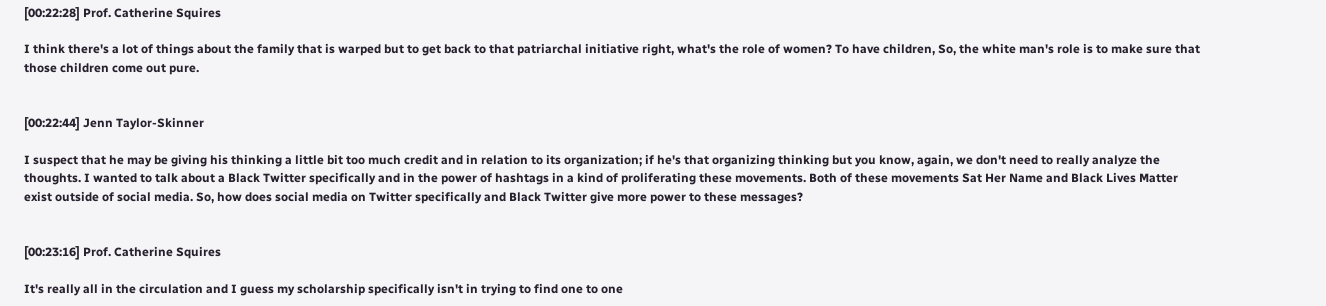[00:22:28] Prof. Catherine Squires

I think there's a lot of things about the family that is warped but to get back to that patriarchal initiative right, what's the role of women? To have children, So, the white man's role is to make sure that those children come out pure.


[00:22:44] Jenn Taylor-Skinner

I suspect that he may be giving his thinking a little bit too much credit and in relation to its organization; if he's that organizing thinking but you know, again, we don't need to really analyze the thoughts. I wanted to talk about a Black Twitter specifically and in the power of hashtags in a kind of proliferating these movements. Both of these movements Sat Her Name and Black Lives Matter exist outside of social media. So, how does social media on Twitter specifically and Black Twitter give more power to these messages?


[00:23:16] Prof. Catherine Squires

It's really all in the circulation and I guess my scholarship specifically isn't in trying to find one to one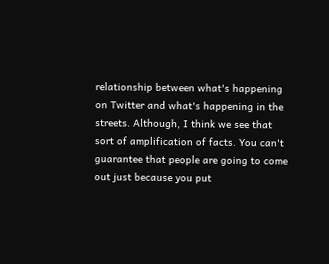relationship between what's happening on Twitter and what's happening in the streets. Although, I think we see that sort of amplification of facts. You can't guarantee that people are going to come out just because you put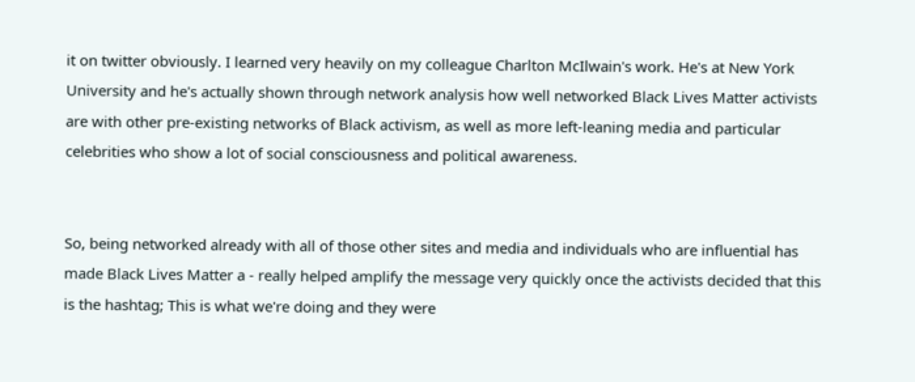it on twitter obviously. I learned very heavily on my colleague Charlton McIlwain's work. He's at New York University and he's actually shown through network analysis how well networked Black Lives Matter activists are with other pre-existing networks of Black activism, as well as more left-leaning media and particular celebrities who show a lot of social consciousness and political awareness.


So, being networked already with all of those other sites and media and individuals who are influential has made Black Lives Matter a - really helped amplify the message very quickly once the activists decided that this is the hashtag; This is what we're doing and they were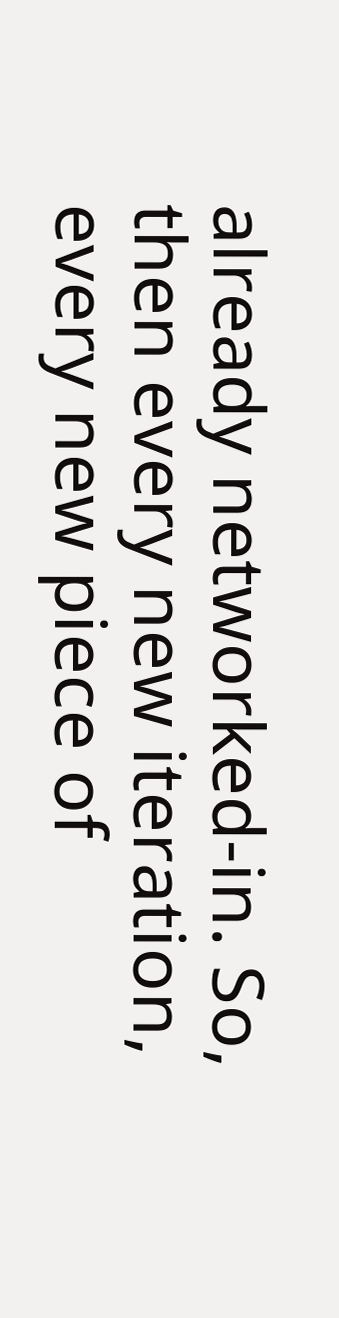already networked-in. So, then every new iteration, every new piece of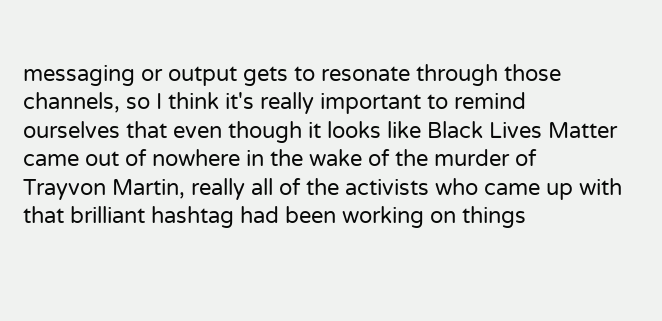messaging or output gets to resonate through those channels, so I think it's really important to remind ourselves that even though it looks like Black Lives Matter came out of nowhere in the wake of the murder of Trayvon Martin, really all of the activists who came up with that brilliant hashtag had been working on things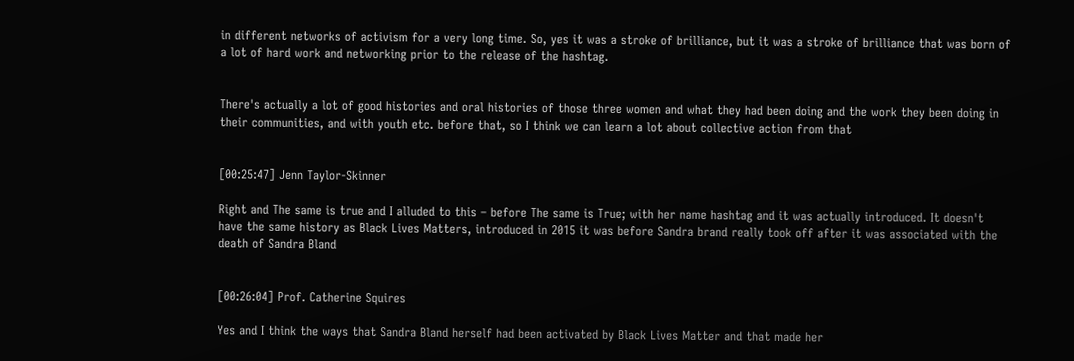in different networks of activism for a very long time. So, yes it was a stroke of brilliance, but it was a stroke of brilliance that was born of a lot of hard work and networking prior to the release of the hashtag.


There's actually a lot of good histories and oral histories of those three women and what they had been doing and the work they been doing in their communities, and with youth etc. before that, so I think we can learn a lot about collective action from that


[00:25:47] Jenn Taylor-Skinner

Right and The same is true and I alluded to this – before The same is True; with her name hashtag and it was actually introduced. It doesn't have the same history as Black Lives Matters, introduced in 2015 it was before Sandra brand really took off after it was associated with the death of Sandra Bland


[00:26:04] Prof. Catherine Squires

Yes and I think the ways that Sandra Bland herself had been activated by Black Lives Matter and that made her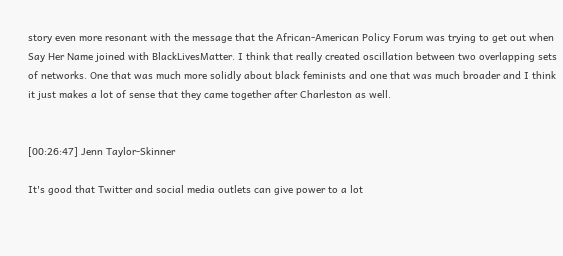story even more resonant with the message that the African-American Policy Forum was trying to get out when Say Her Name joined with BlackLivesMatter. I think that really created oscillation between two overlapping sets of networks. One that was much more solidly about black feminists and one that was much broader and I think it just makes a lot of sense that they came together after Charleston as well.


[00:26:47] Jenn Taylor-Skinner

It's good that Twitter and social media outlets can give power to a lot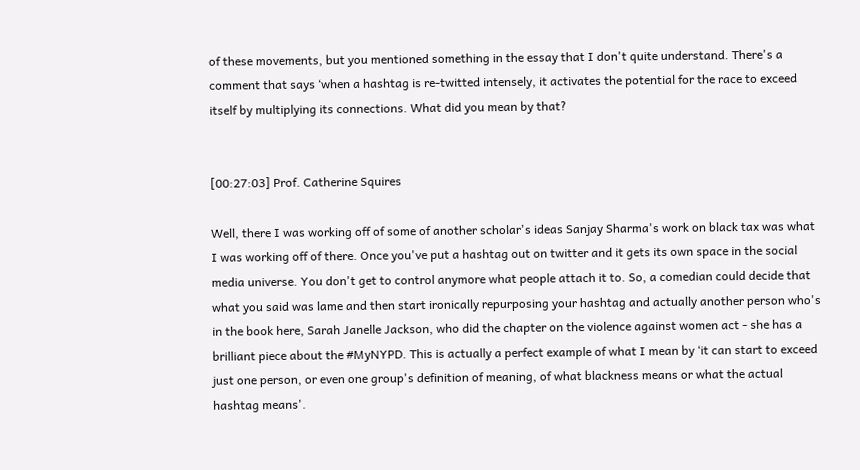of these movements, but you mentioned something in the essay that I don't quite understand. There's a comment that says ‘when a hashtag is re-twitted intensely, it activates the potential for the race to exceed itself by multiplying its connections. What did you mean by that?


[00:27:03] Prof. Catherine Squires

Well, there I was working off of some of another scholar's ideas Sanjay Sharma's work on black tax was what I was working off of there. Once you've put a hashtag out on twitter and it gets its own space in the social media universe. You don't get to control anymore what people attach it to. So, a comedian could decide that what you said was lame and then start ironically repurposing your hashtag and actually another person who's in the book here, Sarah Janelle Jackson, who did the chapter on the violence against women act - she has a brilliant piece about the #MyNYPD. This is actually a perfect example of what I mean by ‘it can start to exceed just one person, or even one group's definition of meaning, of what blackness means or what the actual hashtag means'.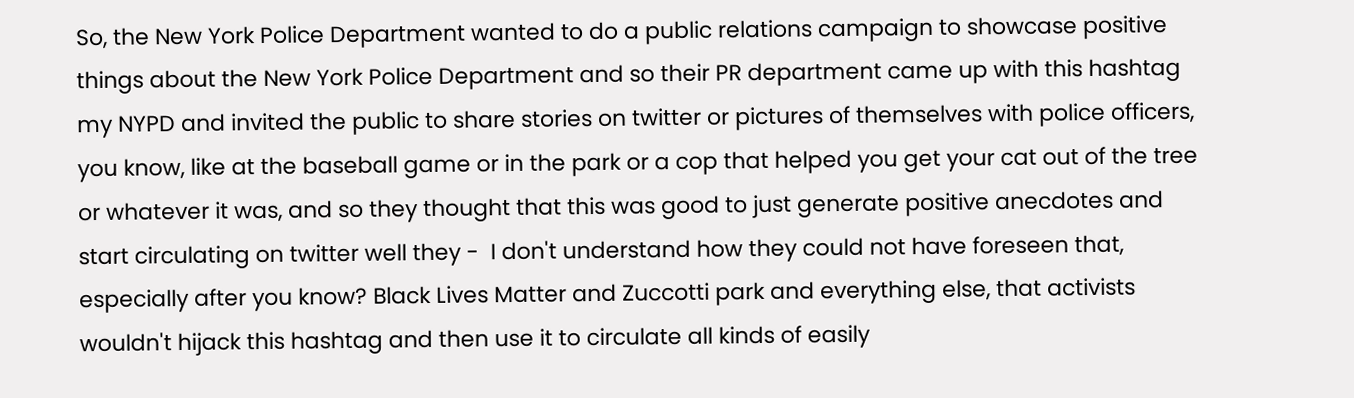So, the New York Police Department wanted to do a public relations campaign to showcase positive things about the New York Police Department and so their PR department came up with this hashtag my NYPD and invited the public to share stories on twitter or pictures of themselves with police officers, you know, like at the baseball game or in the park or a cop that helped you get your cat out of the tree or whatever it was, and so they thought that this was good to just generate positive anecdotes and start circulating on twitter well they -  I don't understand how they could not have foreseen that, especially after you know? Black Lives Matter and Zuccotti park and everything else, that activists wouldn't hijack this hashtag and then use it to circulate all kinds of easily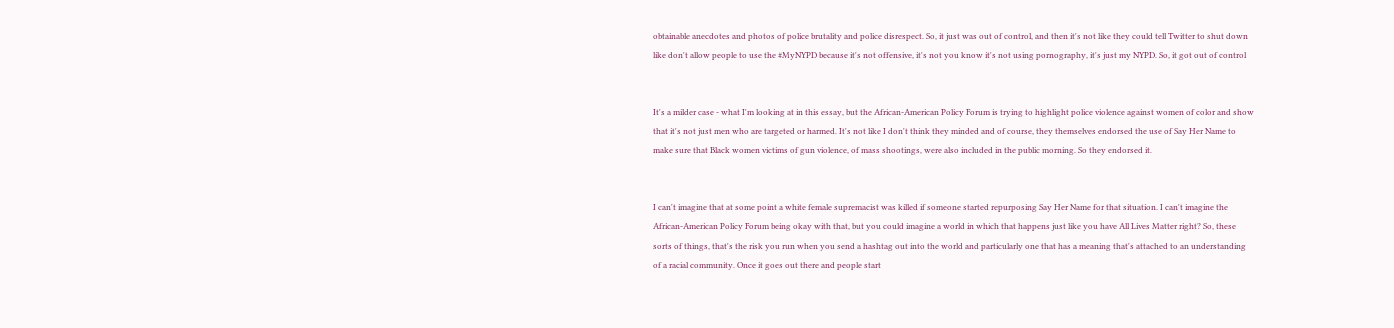obtainable anecdotes and photos of police brutality and police disrespect. So, it just was out of control, and then it's not like they could tell Twitter to shut down like don't allow people to use the #MyNYPD because it's not offensive, it's not you know it's not using pornography, it's just my NYPD. So, it got out of control


It's a milder case - what I'm looking at in this essay, but the African-American Policy Forum is trying to highlight police violence against women of color and show that it's not just men who are targeted or harmed. It's not like I don't think they minded and of course, they themselves endorsed the use of Say Her Name to make sure that Black women victims of gun violence, of mass shootings, were also included in the public morning. So they endorsed it.


I can't imagine that at some point a white female supremacist was killed if someone started repurposing Say Her Name for that situation. I can't imagine the African-American Policy Forum being okay with that, but you could imagine a world in which that happens just like you have All Lives Matter right? So, these sorts of things, that's the risk you run when you send a hashtag out into the world and particularly one that has a meaning that's attached to an understanding of a racial community. Once it goes out there and people start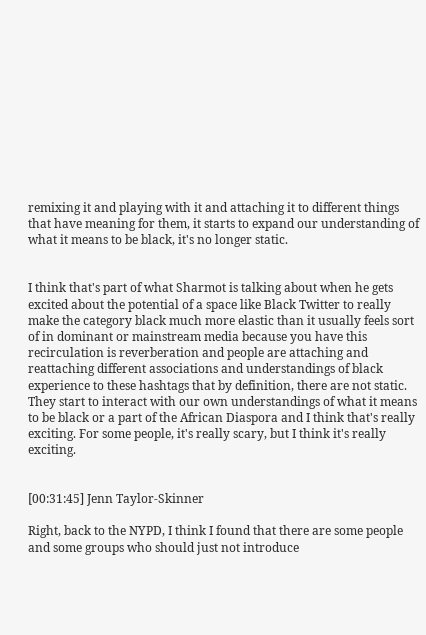remixing it and playing with it and attaching it to different things that have meaning for them, it starts to expand our understanding of what it means to be black, it's no longer static.


I think that's part of what Sharmot is talking about when he gets excited about the potential of a space like Black Twitter to really make the category black much more elastic than it usually feels sort of in dominant or mainstream media because you have this recirculation is reverberation and people are attaching and reattaching different associations and understandings of black experience to these hashtags that by definition, there are not static. They start to interact with our own understandings of what it means to be black or a part of the African Diaspora and I think that's really exciting. For some people, it's really scary, but I think it's really exciting.


[00:31:45] Jenn Taylor-Skinner

Right, back to the NYPD, I think I found that there are some people and some groups who should just not introduce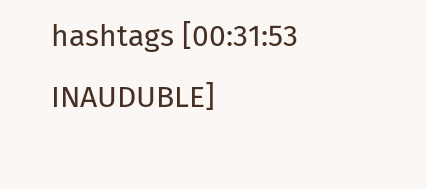hashtags [00:31:53 INAUDUBLE]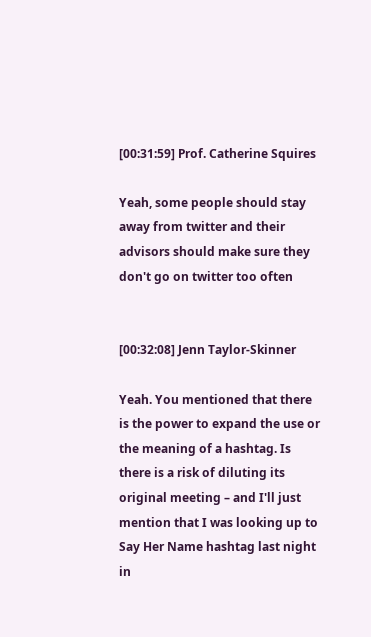[00:31:59] Prof. Catherine Squires

Yeah, some people should stay away from twitter and their advisors should make sure they don't go on twitter too often


[00:32:08] Jenn Taylor-Skinner

Yeah. You mentioned that there is the power to expand the use or the meaning of a hashtag. Is there is a risk of diluting its original meeting – and I'll just mention that I was looking up to Say Her Name hashtag last night in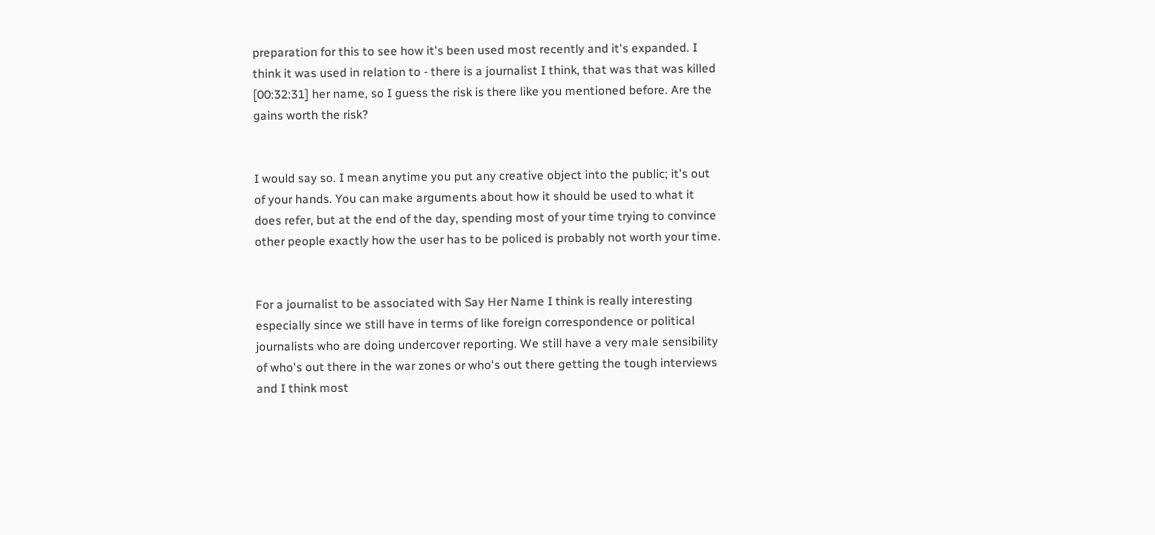preparation for this to see how it's been used most recently and it's expanded. I think it was used in relation to - there is a journalist I think, that was that was killed [00:32:31] her name, so I guess the risk is there like you mentioned before. Are the gains worth the risk?


I would say so. I mean anytime you put any creative object into the public; it's out of your hands. You can make arguments about how it should be used to what it does refer, but at the end of the day, spending most of your time trying to convince other people exactly how the user has to be policed is probably not worth your time.


For a journalist to be associated with Say Her Name I think is really interesting especially since we still have in terms of like foreign correspondence or political journalists who are doing undercover reporting. We still have a very male sensibility of who's out there in the war zones or who's out there getting the tough interviews and I think most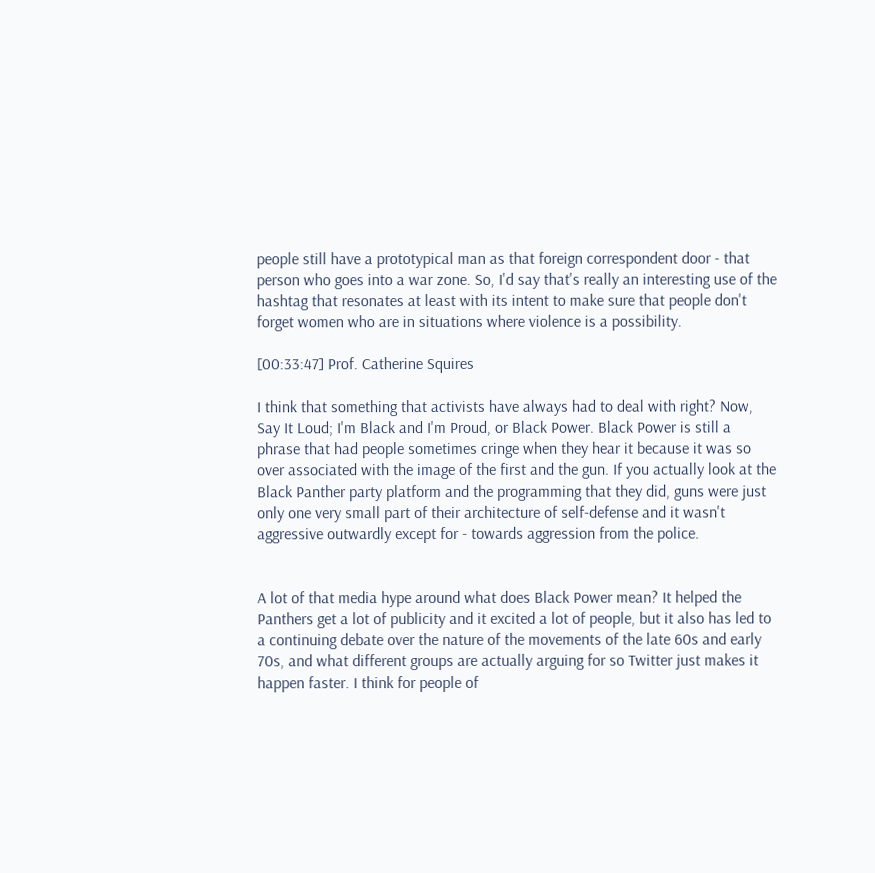people still have a prototypical man as that foreign correspondent door - that person who goes into a war zone. So, I'd say that's really an interesting use of the hashtag that resonates at least with its intent to make sure that people don't forget women who are in situations where violence is a possibility.

[00:33:47] Prof. Catherine Squires

I think that something that activists have always had to deal with right? Now, Say It Loud; I'm Black and I'm Proud, or Black Power. Black Power is still a phrase that had people sometimes cringe when they hear it because it was so over associated with the image of the first and the gun. If you actually look at the Black Panther party platform and the programming that they did, guns were just only one very small part of their architecture of self-defense and it wasn't aggressive outwardly except for - towards aggression from the police.


A lot of that media hype around what does Black Power mean? It helped the Panthers get a lot of publicity and it excited a lot of people, but it also has led to a continuing debate over the nature of the movements of the late 60s and early 70s, and what different groups are actually arguing for so Twitter just makes it happen faster. I think for people of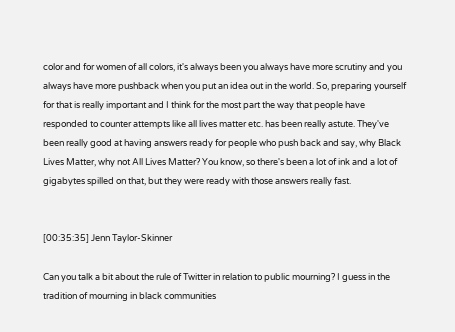color and for women of all colors, it's always been you always have more scrutiny and you always have more pushback when you put an idea out in the world. So, preparing yourself for that is really important and I think for the most part the way that people have responded to counter attempts like all lives matter etc. has been really astute. They've been really good at having answers ready for people who push back and say, why Black Lives Matter, why not All Lives Matter? You know, so there's been a lot of ink and a lot of gigabytes spilled on that, but they were ready with those answers really fast.


[00:35:35] Jenn Taylor-Skinner

Can you talk a bit about the rule of Twitter in relation to public mourning? I guess in the tradition of mourning in black communities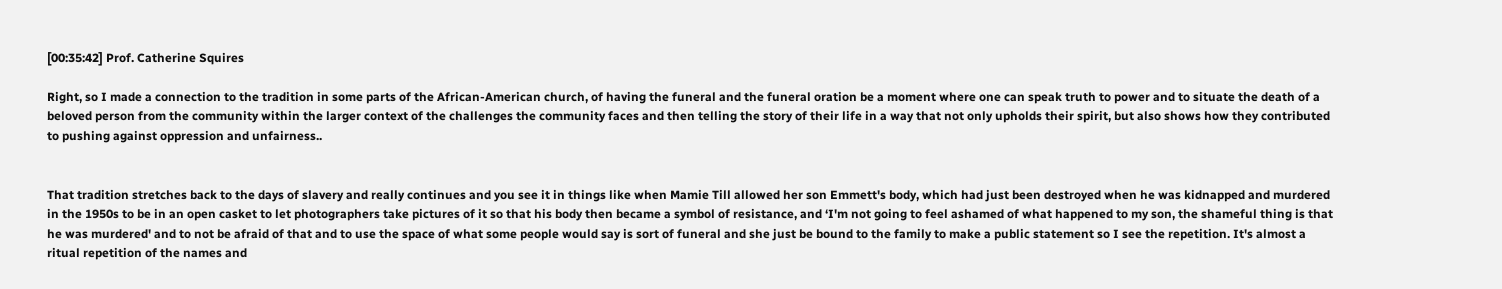[00:35:42] Prof. Catherine Squires

Right, so I made a connection to the tradition in some parts of the African-American church, of having the funeral and the funeral oration be a moment where one can speak truth to power and to situate the death of a beloved person from the community within the larger context of the challenges the community faces and then telling the story of their life in a way that not only upholds their spirit, but also shows how they contributed to pushing against oppression and unfairness..


That tradition stretches back to the days of slavery and really continues and you see it in things like when Mamie Till allowed her son Emmett's body, which had just been destroyed when he was kidnapped and murdered in the 1950s to be in an open casket to let photographers take pictures of it so that his body then became a symbol of resistance, and ‘I'm not going to feel ashamed of what happened to my son, the shameful thing is that he was murdered' and to not be afraid of that and to use the space of what some people would say is sort of funeral and she just be bound to the family to make a public statement so I see the repetition. It's almost a ritual repetition of the names and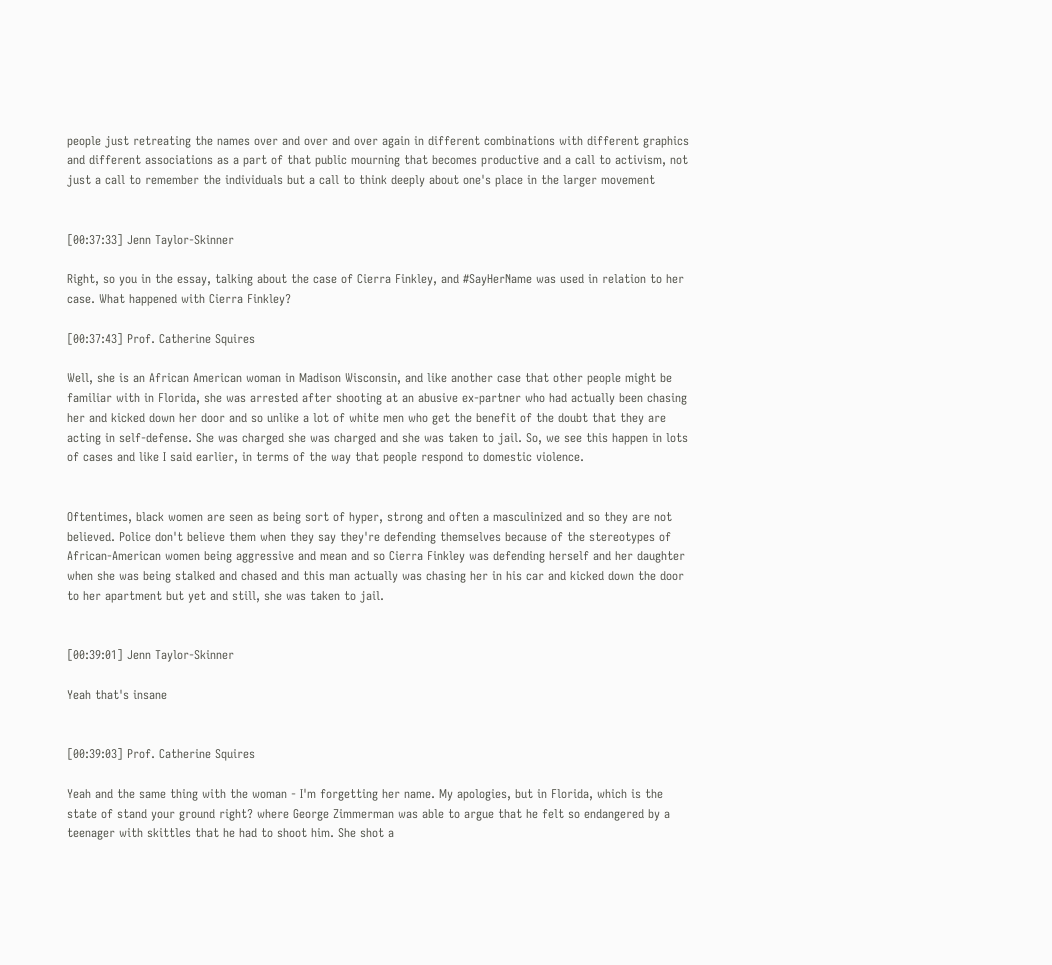people just retreating the names over and over and over again in different combinations with different graphics and different associations as a part of that public mourning that becomes productive and a call to activism, not just a call to remember the individuals but a call to think deeply about one's place in the larger movement


[00:37:33] Jenn Taylor-Skinner

Right, so you in the essay, talking about the case of Cierra Finkley, and #SayHerName was used in relation to her case. What happened with Cierra Finkley?

[00:37:43] Prof. Catherine Squires

Well, she is an African American woman in Madison Wisconsin, and like another case that other people might be familiar with in Florida, she was arrested after shooting at an abusive ex-partner who had actually been chasing her and kicked down her door and so unlike a lot of white men who get the benefit of the doubt that they are acting in self-defense. She was charged she was charged and she was taken to jail. So, we see this happen in lots of cases and like I said earlier, in terms of the way that people respond to domestic violence.


Oftentimes, black women are seen as being sort of hyper, strong and often a masculinized and so they are not believed. Police don't believe them when they say they're defending themselves because of the stereotypes of African-American women being aggressive and mean and so Cierra Finkley was defending herself and her daughter when she was being stalked and chased and this man actually was chasing her in his car and kicked down the door to her apartment but yet and still, she was taken to jail.


[00:39:01] Jenn Taylor-Skinner

Yeah that's insane


[00:39:03] Prof. Catherine Squires

Yeah and the same thing with the woman - I'm forgetting her name. My apologies, but in Florida, which is the state of stand your ground right? where George Zimmerman was able to argue that he felt so endangered by a teenager with skittles that he had to shoot him. She shot a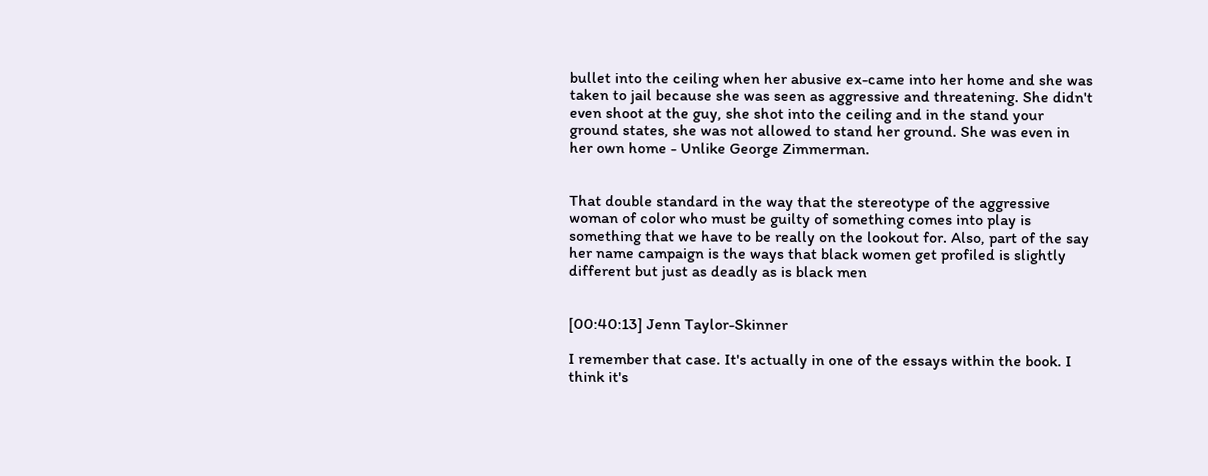bullet into the ceiling when her abusive ex-came into her home and she was taken to jail because she was seen as aggressive and threatening. She didn't even shoot at the guy, she shot into the ceiling and in the stand your ground states, she was not allowed to stand her ground. She was even in her own home - Unlike George Zimmerman.


That double standard in the way that the stereotype of the aggressive woman of color who must be guilty of something comes into play is something that we have to be really on the lookout for. Also, part of the say her name campaign is the ways that black women get profiled is slightly different but just as deadly as is black men


[00:40:13] Jenn Taylor-Skinner

I remember that case. It's actually in one of the essays within the book. I think it's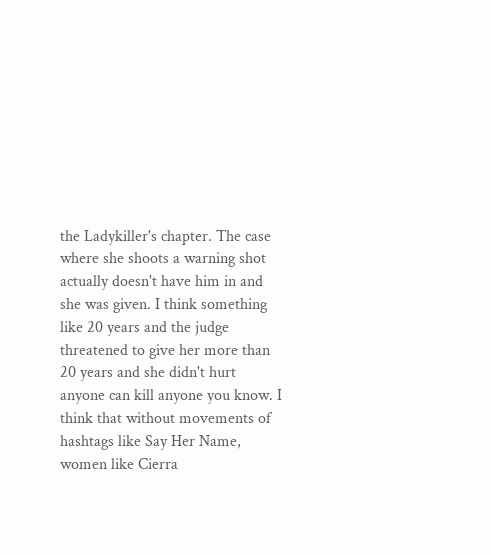the Ladykiller's chapter. The case where she shoots a warning shot actually doesn't have him in and she was given. I think something like 20 years and the judge threatened to give her more than 20 years and she didn't hurt anyone can kill anyone you know. I think that without movements of hashtags like Say Her Name, women like Cierra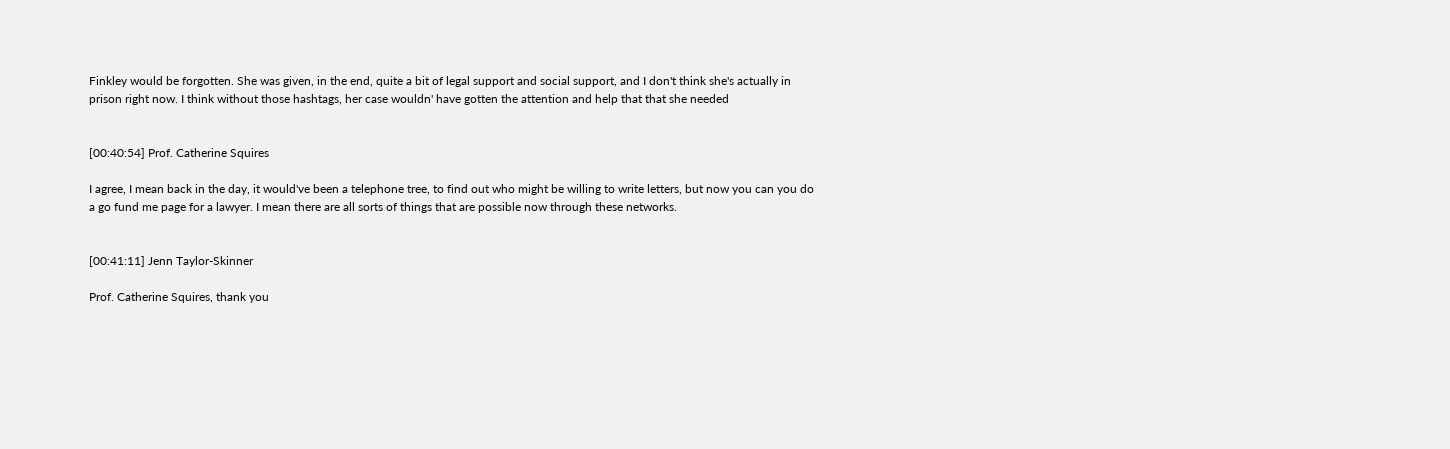Finkley would be forgotten. She was given, in the end, quite a bit of legal support and social support, and I don't think she's actually in prison right now. I think without those hashtags, her case wouldn' have gotten the attention and help that that she needed


[00:40:54] Prof. Catherine Squires

I agree, I mean back in the day, it would've been a telephone tree, to find out who might be willing to write letters, but now you can you do a go fund me page for a lawyer. I mean there are all sorts of things that are possible now through these networks.


[00:41:11] Jenn Taylor-Skinner

Prof. Catherine Squires, thank you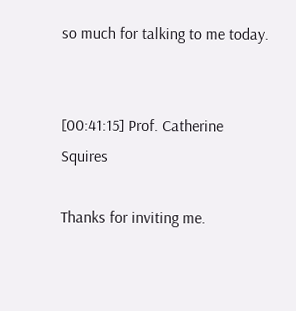so much for talking to me today.


[00:41:15] Prof. Catherine Squires

Thanks for inviting me.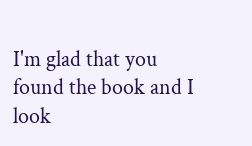I'm glad that you found the book and I look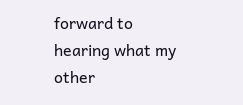forward to hearing what my other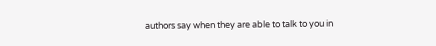authors say when they are able to talk to you in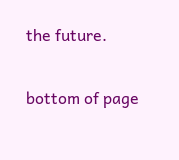the future.

bottom of page